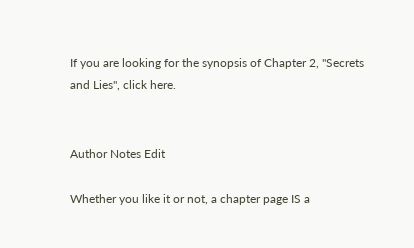If you are looking for the synopsis of Chapter 2, "Secrets and Lies", click here.


Author Notes Edit

Whether you like it or not, a chapter page IS a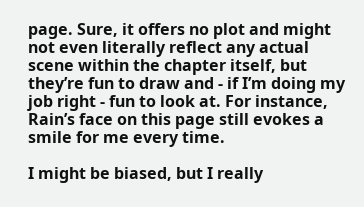page. Sure, it offers no plot and might not even literally reflect any actual scene within the chapter itself, but they’re fun to draw and - if I’m doing my job right - fun to look at. For instance, Rain’s face on this page still evokes a smile for me every time.

I might be biased, but I really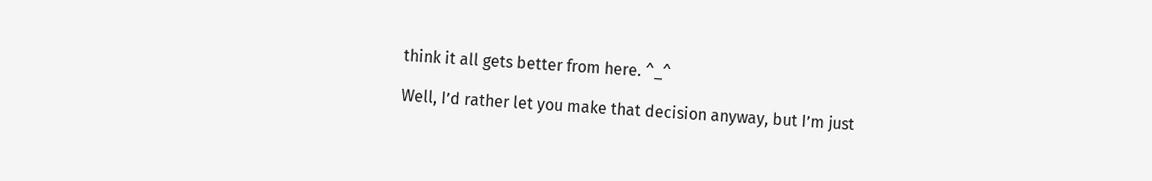think it all gets better from here. ^_^

Well, I’d rather let you make that decision anyway, but I’m just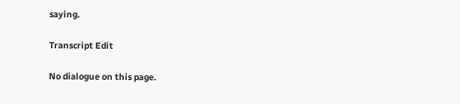saying.

Transcript Edit

No dialogue on this page.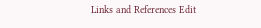Links and References Edit